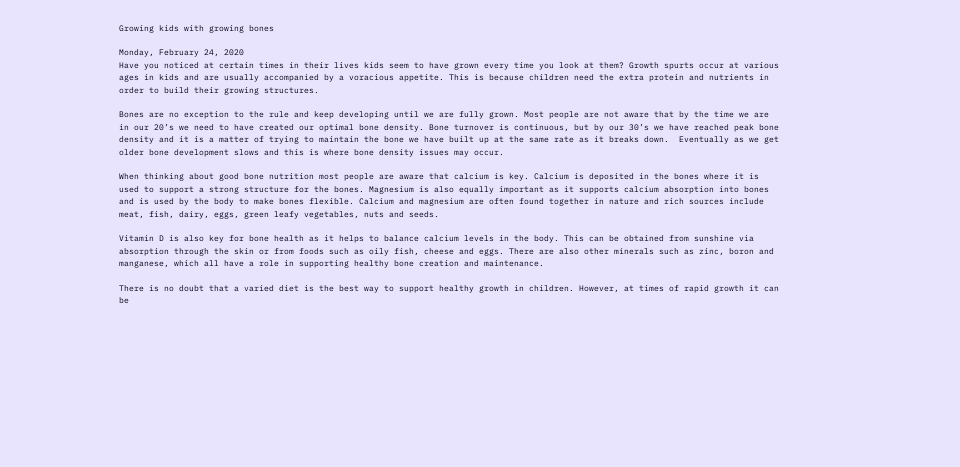Growing kids with growing bones

Monday, February 24, 2020
Have you noticed at certain times in their lives kids seem to have grown every time you look at them? Growth spurts occur at various ages in kids and are usually accompanied by a voracious appetite. This is because children need the extra protein and nutrients in order to build their growing structures.

Bones are no exception to the rule and keep developing until we are fully grown. Most people are not aware that by the time we are in our 20’s we need to have created our optimal bone density. Bone turnover is continuous, but by our 30’s we have reached peak bone density and it is a matter of trying to maintain the bone we have built up at the same rate as it breaks down.  Eventually as we get older bone development slows and this is where bone density issues may occur.

When thinking about good bone nutrition most people are aware that calcium is key. Calcium is deposited in the bones where it is used to support a strong structure for the bones. Magnesium is also equally important as it supports calcium absorption into bones and is used by the body to make bones flexible. Calcium and magnesium are often found together in nature and rich sources include meat, fish, dairy, eggs, green leafy vegetables, nuts and seeds.

Vitamin D is also key for bone health as it helps to balance calcium levels in the body. This can be obtained from sunshine via absorption through the skin or from foods such as oily fish, cheese and eggs. There are also other minerals such as zinc, boron and manganese, which all have a role in supporting healthy bone creation and maintenance.

There is no doubt that a varied diet is the best way to support healthy growth in children. However, at times of rapid growth it can be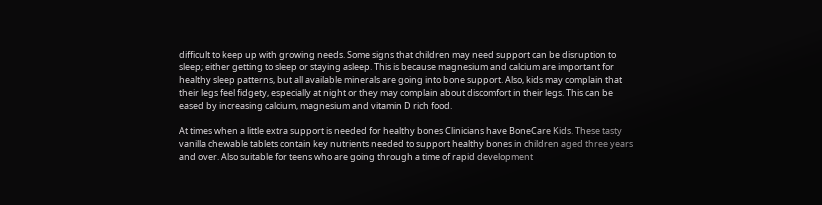difficult to keep up with growing needs. Some signs that children may need support can be disruption to sleep; either getting to sleep or staying asleep. This is because magnesium and calcium are important for healthy sleep patterns, but all available minerals are going into bone support. Also, kids may complain that their legs feel fidgety, especially at night or they may complain about discomfort in their legs. This can be eased by increasing calcium, magnesium and vitamin D rich food.

At times when a little extra support is needed for healthy bones Clinicians have BoneCare Kids. These tasty vanilla chewable tablets contain key nutrients needed to support healthy bones in children aged three years and over. Also suitable for teens who are going through a time of rapid development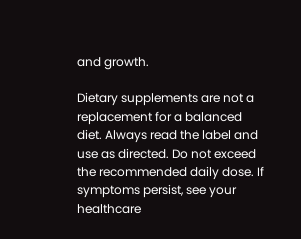and growth.

Dietary supplements are not a replacement for a balanced diet. Always read the label and use as directed. Do not exceed the recommended daily dose. If symptoms persist, see your healthcare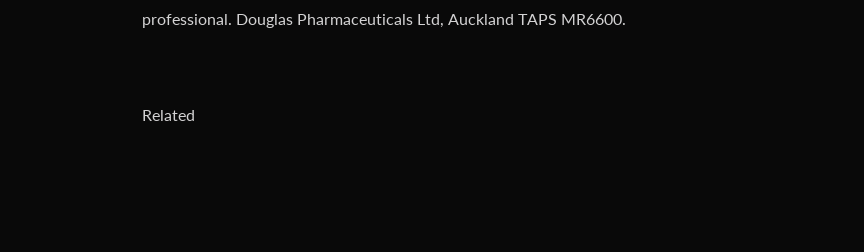professional. Douglas Pharmaceuticals Ltd, Auckland TAPS MR6600.


Related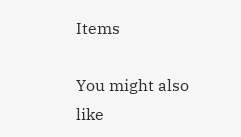Items

You might also like